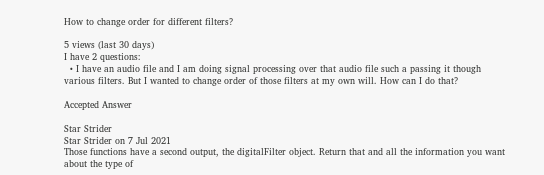How to change order for different filters?

5 views (last 30 days)
I have 2 questions:
  • I have an audio file and I am doing signal processing over that audio file such a passing it though various filters. But I wanted to change order of those filters at my own will. How can I do that?

Accepted Answer

Star Strider
Star Strider on 7 Jul 2021
Those functions have a second output, the digitalFilter object. Return that and all the information you want about the type of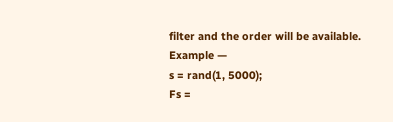filter and the order will be available.
Example —
s = rand(1, 5000);
Fs =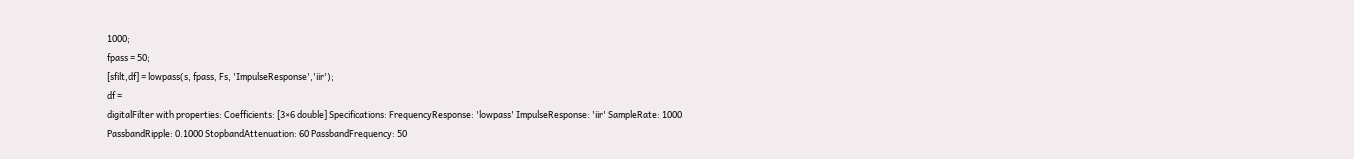1000;
fpass = 50;
[sfilt,df] = lowpass(s, fpass, Fs, 'ImpulseResponse','iir');
df =
digitalFilter with properties: Coefficients: [3×6 double] Specifications: FrequencyResponse: 'lowpass' ImpulseResponse: 'iir' SampleRate: 1000 PassbandRipple: 0.1000 StopbandAttenuation: 60 PassbandFrequency: 50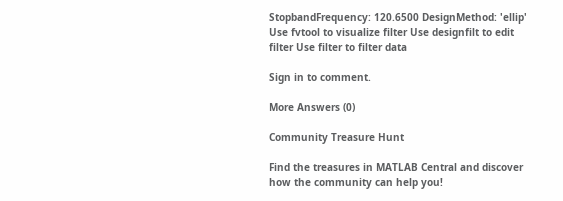StopbandFrequency: 120.6500 DesignMethod: 'ellip' Use fvtool to visualize filter Use designfilt to edit filter Use filter to filter data

Sign in to comment.

More Answers (0)

Community Treasure Hunt

Find the treasures in MATLAB Central and discover how the community can help you!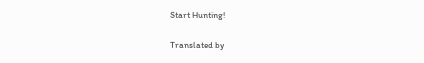Start Hunting!

Translated by